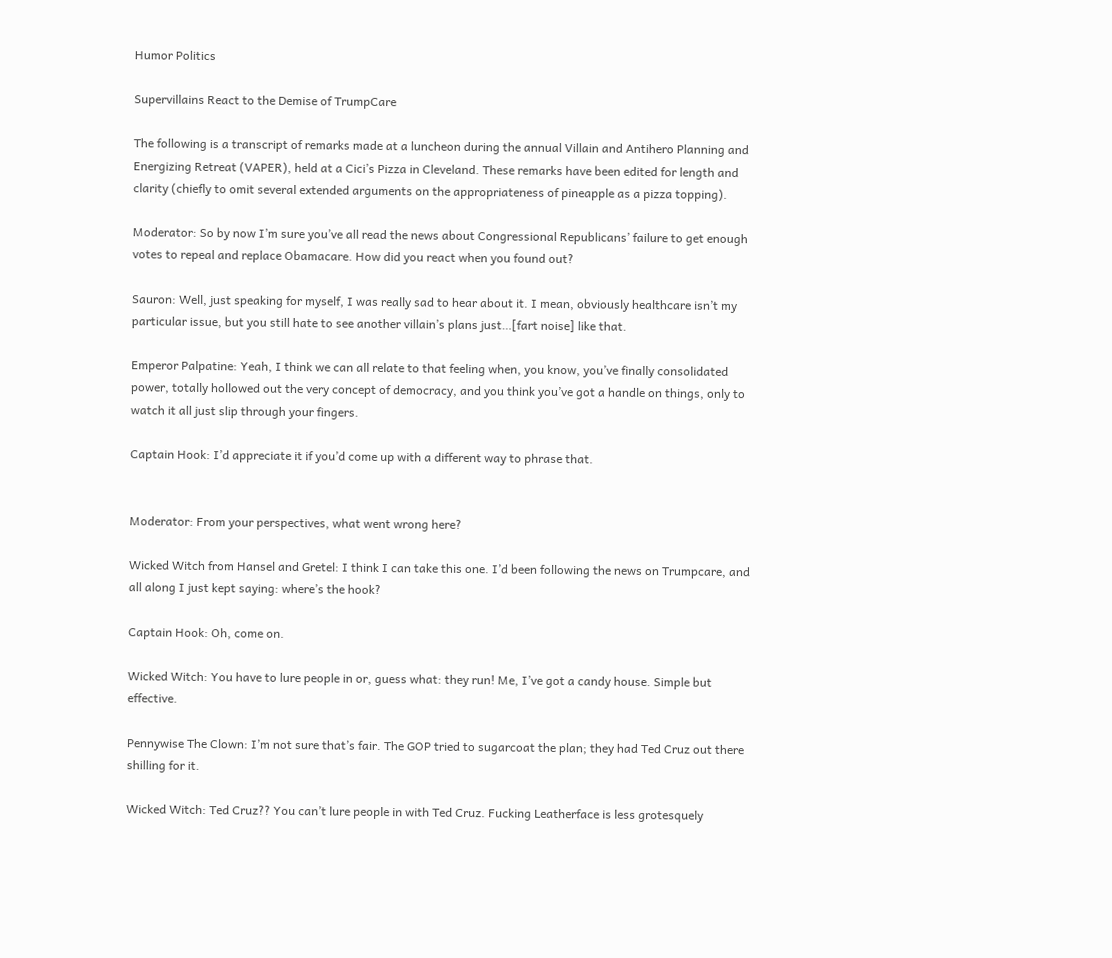Humor Politics

Supervillains React to the Demise of TrumpCare

The following is a transcript of remarks made at a luncheon during the annual Villain and Antihero Planning and Energizing Retreat (VAPER), held at a Cici’s Pizza in Cleveland. These remarks have been edited for length and clarity (chiefly to omit several extended arguments on the appropriateness of pineapple as a pizza topping).

Moderator: So by now I’m sure you’ve all read the news about Congressional Republicans’ failure to get enough votes to repeal and replace Obamacare. How did you react when you found out?

Sauron: Well, just speaking for myself, I was really sad to hear about it. I mean, obviously healthcare isn’t my particular issue, but you still hate to see another villain’s plans just…[fart noise] like that.

Emperor Palpatine: Yeah, I think we can all relate to that feeling when, you know, you’ve finally consolidated power, totally hollowed out the very concept of democracy, and you think you’ve got a handle on things, only to watch it all just slip through your fingers.

Captain Hook: I’d appreciate it if you’d come up with a different way to phrase that.


Moderator: From your perspectives, what went wrong here?

Wicked Witch from Hansel and Gretel: I think I can take this one. I’d been following the news on Trumpcare, and all along I just kept saying: where’s the hook?

Captain Hook: Oh, come on.

Wicked Witch: You have to lure people in or, guess what: they run! Me, I’ve got a candy house. Simple but effective.

Pennywise The Clown: I’m not sure that’s fair. The GOP tried to sugarcoat the plan; they had Ted Cruz out there shilling for it.

Wicked Witch: Ted Cruz?? You can’t lure people in with Ted Cruz. Fucking Leatherface is less grotesquely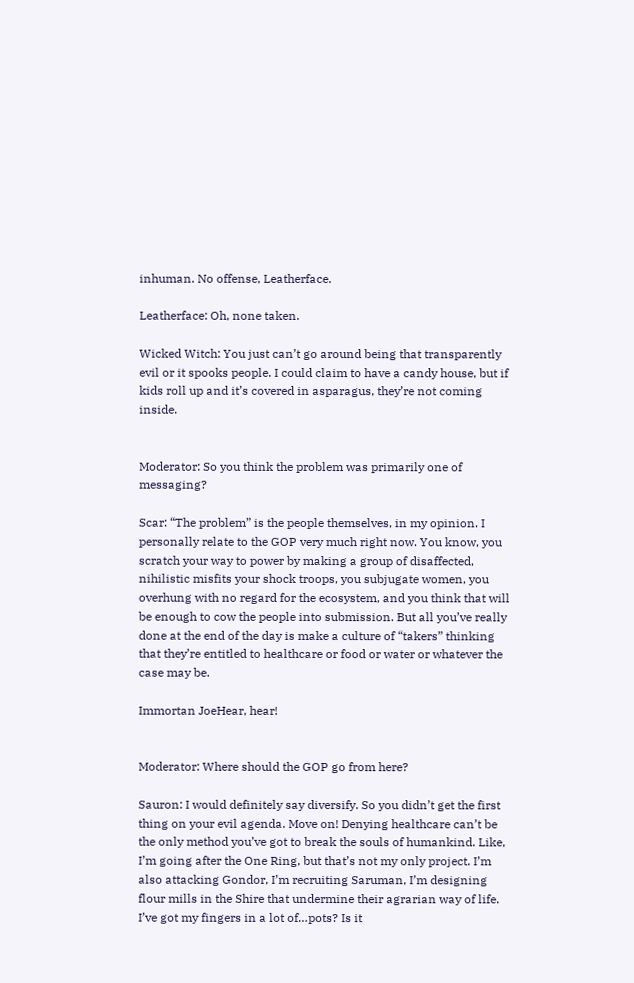inhuman. No offense, Leatherface.

Leatherface: Oh, none taken.

Wicked Witch: You just can’t go around being that transparently evil or it spooks people. I could claim to have a candy house, but if kids roll up and it’s covered in asparagus, they’re not coming inside.


Moderator: So you think the problem was primarily one of messaging?

Scar: “The problem” is the people themselves, in my opinion. I personally relate to the GOP very much right now. You know, you scratch your way to power by making a group of disaffected, nihilistic misfits your shock troops, you subjugate women, you overhung with no regard for the ecosystem, and you think that will be enough to cow the people into submission. But all you’ve really done at the end of the day is make a culture of “takers” thinking that they’re entitled to healthcare or food or water or whatever the case may be.

Immortan JoeHear, hear!


Moderator: Where should the GOP go from here?

Sauron: I would definitely say diversify. So you didn’t get the first thing on your evil agenda. Move on! Denying healthcare can’t be the only method you’ve got to break the souls of humankind. Like, I’m going after the One Ring, but that’s not my only project. I’m also attacking Gondor, I’m recruiting Saruman, I’m designing flour mills in the Shire that undermine their agrarian way of life. I’ve got my fingers in a lot of…pots? Is it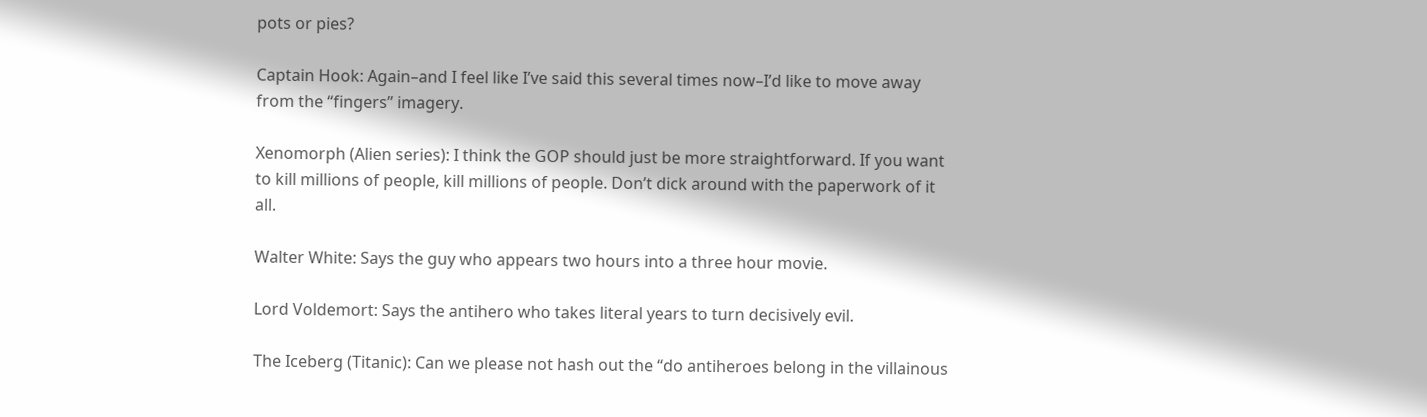pots or pies?

Captain Hook: Again–and I feel like I’ve said this several times now–I’d like to move away from the “fingers” imagery.

Xenomorph (Alien series): I think the GOP should just be more straightforward. If you want to kill millions of people, kill millions of people. Don’t dick around with the paperwork of it all.

Walter White: Says the guy who appears two hours into a three hour movie.

Lord Voldemort: Says the antihero who takes literal years to turn decisively evil.

The Iceberg (Titanic): Can we please not hash out the “do antiheroes belong in the villainous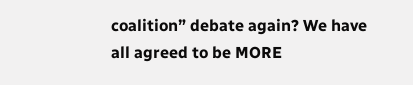coalition” debate again? We have all agreed to be MORE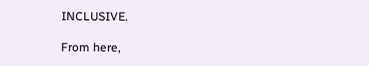INCLUSIVE.

From here,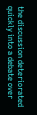the discussion deteriorated quickly into a debate over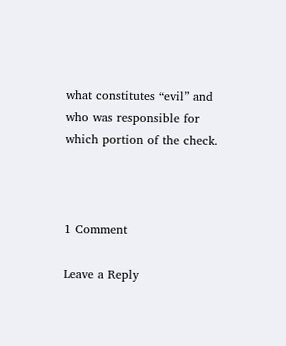what constitutes “evil” and who was responsible for which portion of the check.



1 Comment

Leave a Reply